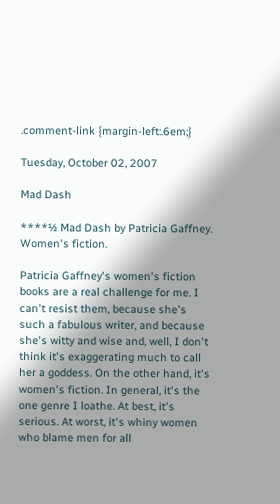.comment-link {margin-left:.6em;}

Tuesday, October 02, 2007

Mad Dash

****½ Mad Dash by Patricia Gaffney. Women's fiction.

Patricia Gaffney's women's fiction books are a real challenge for me. I can't resist them, because she's such a fabulous writer, and because she's witty and wise and, well, I don't think it's exaggerating much to call her a goddess. On the other hand, it's women's fiction. In general, it's the one genre I loathe. At best, it's serious. At worst, it's whiny women who blame men for all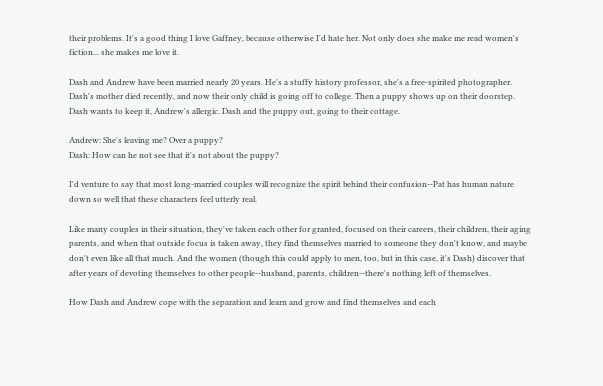their problems. It's a good thing I love Gaffney, because otherwise I'd hate her. Not only does she make me read women's fiction... she makes me love it.

Dash and Andrew have been married nearly 20 years. He's a stuffy history professor, she's a free-spirited photographer. Dash's mother died recently, and now their only child is going off to college. Then a puppy shows up on their doorstep. Dash wants to keep it, Andrew's allergic. Dash and the puppy out, going to their cottage.

Andrew: She's leaving me? Over a puppy?
Dash: How can he not see that it's not about the puppy?

I'd venture to say that most long-married couples will recognize the spirit behind their confusion--Pat has human nature down so well that these characters feel utterly real.

Like many couples in their situation, they've taken each other for granted, focused on their careers, their children, their aging parents, and when that outside focus is taken away, they find themselves married to someone they don't know, and maybe don't even like all that much. And the women (though this could apply to men, too, but in this case, it's Dash) discover that after years of devoting themselves to other people--husband, parents, children--there's nothing left of themselves.

How Dash and Andrew cope with the separation and learn and grow and find themselves and each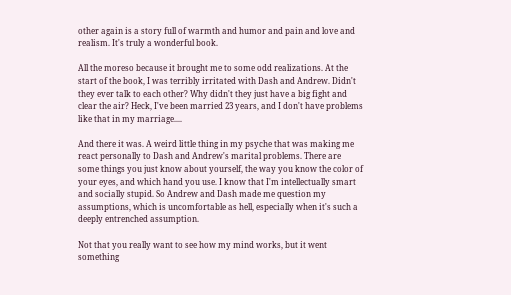other again is a story full of warmth and humor and pain and love and realism. It's truly a wonderful book.

All the moreso because it brought me to some odd realizations. At the start of the book, I was terribly irritated with Dash and Andrew. Didn't they ever talk to each other? Why didn't they just have a big fight and clear the air? Heck, I've been married 23 years, and I don't have problems like that in my marriage....

And there it was. A weird little thing in my psyche that was making me react personally to Dash and Andrew's marital problems. There are some things you just know about yourself, the way you know the color of your eyes, and which hand you use. I know that I'm intellectually smart and socially stupid. So Andrew and Dash made me question my assumptions, which is uncomfortable as hell, especially when it's such a deeply entrenched assumption.

Not that you really want to see how my mind works, but it went something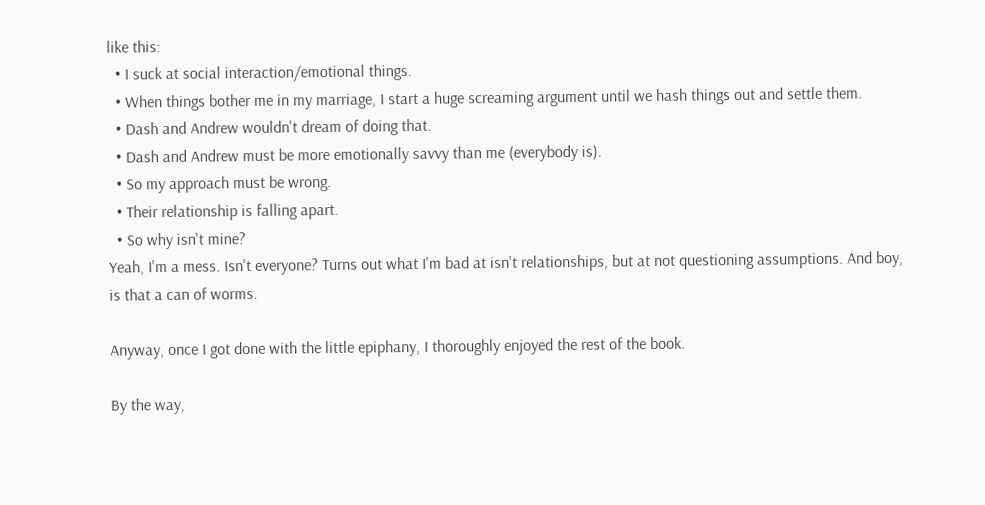like this:
  • I suck at social interaction/emotional things.
  • When things bother me in my marriage, I start a huge screaming argument until we hash things out and settle them.
  • Dash and Andrew wouldn't dream of doing that.
  • Dash and Andrew must be more emotionally savvy than me (everybody is).
  • So my approach must be wrong.
  • Their relationship is falling apart.
  • So why isn't mine?
Yeah, I'm a mess. Isn't everyone? Turns out what I'm bad at isn't relationships, but at not questioning assumptions. And boy, is that a can of worms.

Anyway, once I got done with the little epiphany, I thoroughly enjoyed the rest of the book.

By the way,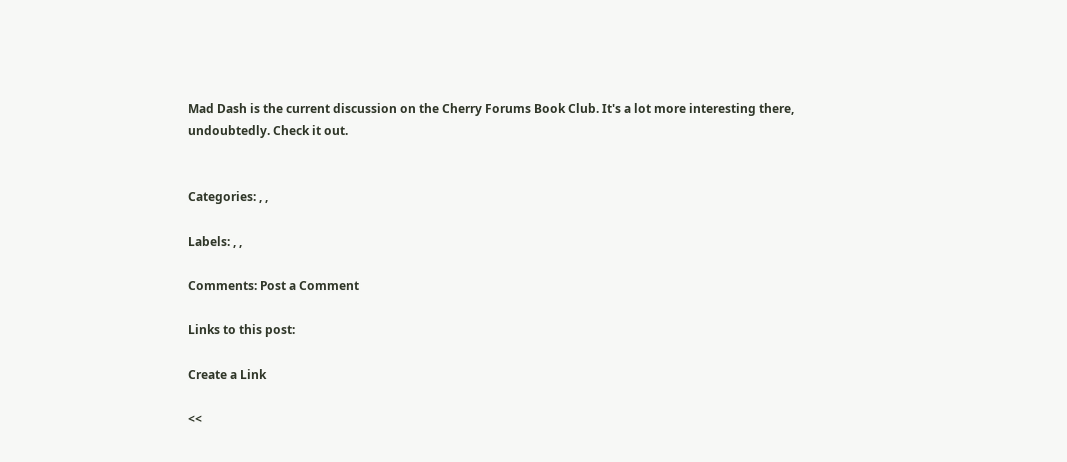Mad Dash is the current discussion on the Cherry Forums Book Club. It's a lot more interesting there, undoubtedly. Check it out.


Categories: , ,

Labels: , ,

Comments: Post a Comment

Links to this post:

Create a Link

<<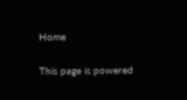Home

This page is powered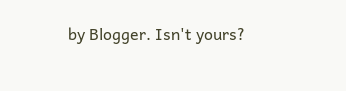by Blogger. Isn't yours?